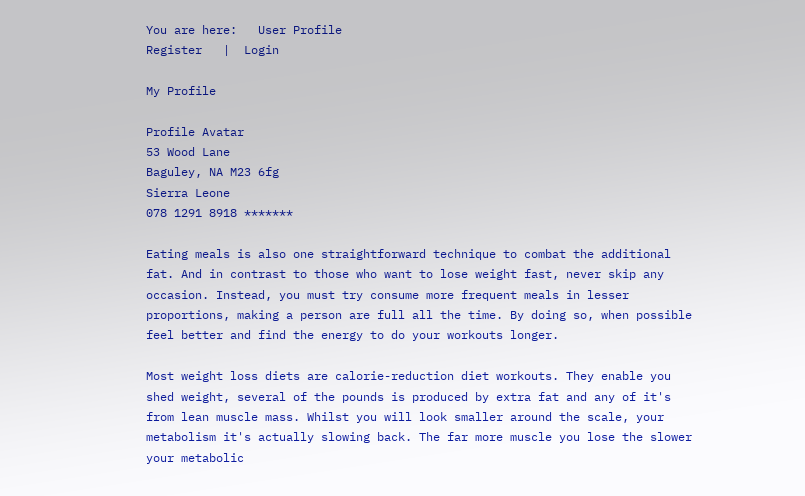You are here:   User Profile
Register   |  Login

My Profile

Profile Avatar
53 Wood Lane
Baguley, NA M23 6fg
Sierra Leone
078 1291 8918 *******

Eating meals is also one straightforward technique to combat the additional fat. And in contrast to those who want to lose weight fast, never skip any occasion. Instead, you must try consume more frequent meals in lesser proportions, making a person are full all the time. By doing so, when possible feel better and find the energy to do your workouts longer.

Most weight loss diets are calorie-reduction diet workouts. They enable you shed weight, several of the pounds is produced by extra fat and any of it's from lean muscle mass. Whilst you will look smaller around the scale, your metabolism it's actually slowing back. The far more muscle you lose the slower your metabolic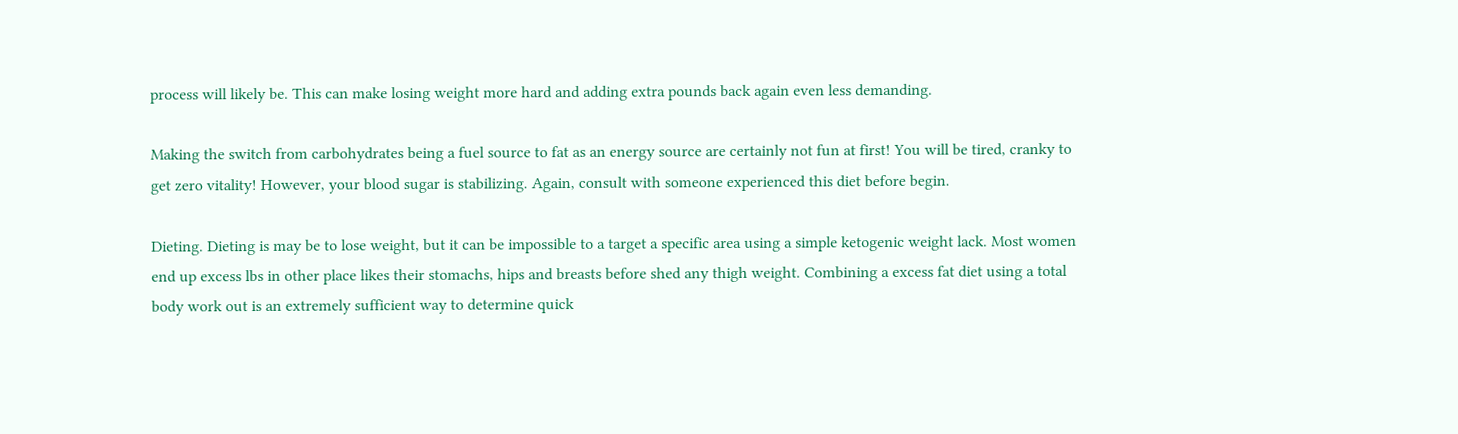process will likely be. This can make losing weight more hard and adding extra pounds back again even less demanding.

Making the switch from carbohydrates being a fuel source to fat as an energy source are certainly not fun at first! You will be tired, cranky to get zero vitality! However, your blood sugar is stabilizing. Again, consult with someone experienced this diet before begin.

Dieting. Dieting is may be to lose weight, but it can be impossible to a target a specific area using a simple ketogenic weight lack. Most women end up excess lbs in other place likes their stomachs, hips and breasts before shed any thigh weight. Combining a excess fat diet using a total body work out is an extremely sufficient way to determine quick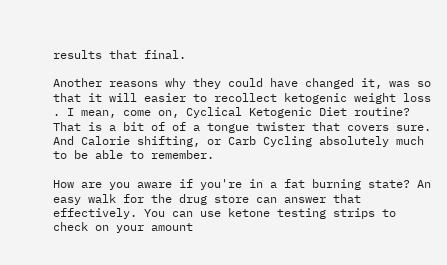results that final.

Another reasons why they could have changed it, was so that it will easier to recollect ketogenic weight loss . I mean, come on, Cyclical Ketogenic Diet routine? That is a bit of of a tongue twister that covers sure. And Calorie shifting, or Carb Cycling absolutely much to be able to remember.

How are you aware if you're in a fat burning state? An easy walk for the drug store can answer that effectively. You can use ketone testing strips to check on your amount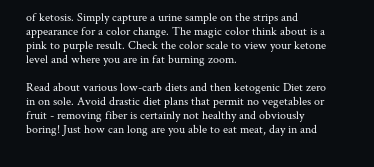of ketosis. Simply capture a urine sample on the strips and appearance for a color change. The magic color think about is a pink to purple result. Check the color scale to view your ketone level and where you are in fat burning zoom.

Read about various low-carb diets and then ketogenic Diet zero in on sole. Avoid drastic diet plans that permit no vegetables or fruit - removing fiber is certainly not healthy and obviously boring! Just how can long are you able to eat meat, day in and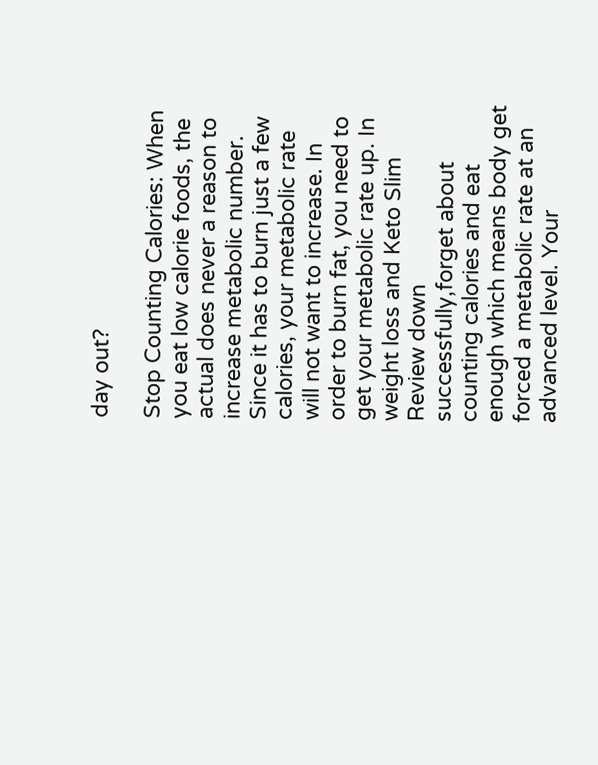day out?

Stop Counting Calories: When you eat low calorie foods, the actual does never a reason to increase metabolic number. Since it has to burn just a few calories, your metabolic rate will not want to increase. In order to burn fat, you need to get your metabolic rate up. In weight loss and Keto Slim Review down successfully,forget about counting calories and eat enough which means body get forced a metabolic rate at an advanced level. Your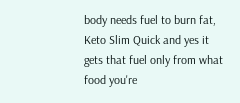body needs fuel to burn fat, Keto Slim Quick and yes it gets that fuel only from what food you're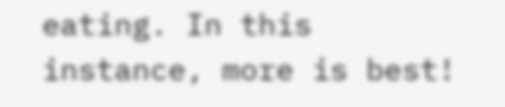eating. In this instance, more is best!